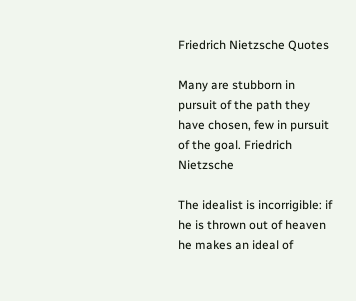Friedrich Nietzsche Quotes

Many are stubborn in pursuit of the path they have chosen, few in pursuit of the goal. Friedrich Nietzsche

The idealist is incorrigible: if he is thrown out of heaven he makes an ideal of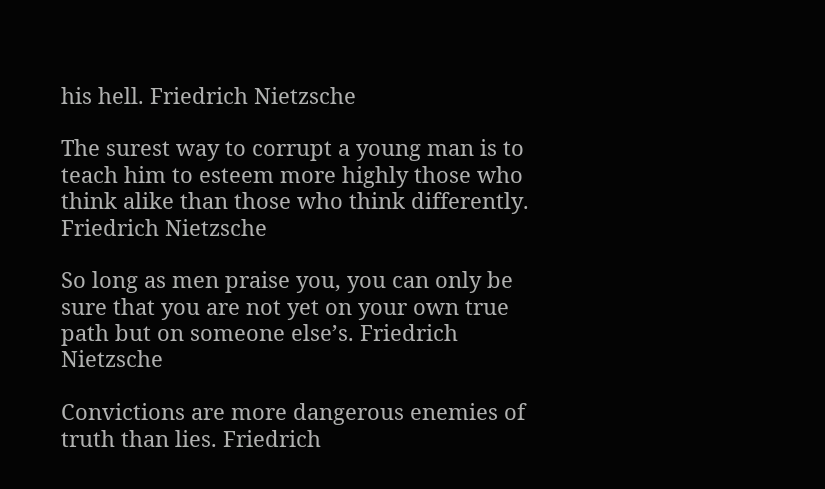his hell. Friedrich Nietzsche

The surest way to corrupt a young man is to teach him to esteem more highly those who think alike than those who think differently. Friedrich Nietzsche

So long as men praise you, you can only be sure that you are not yet on your own true path but on someone else’s. Friedrich Nietzsche

Convictions are more dangerous enemies of truth than lies. Friedrich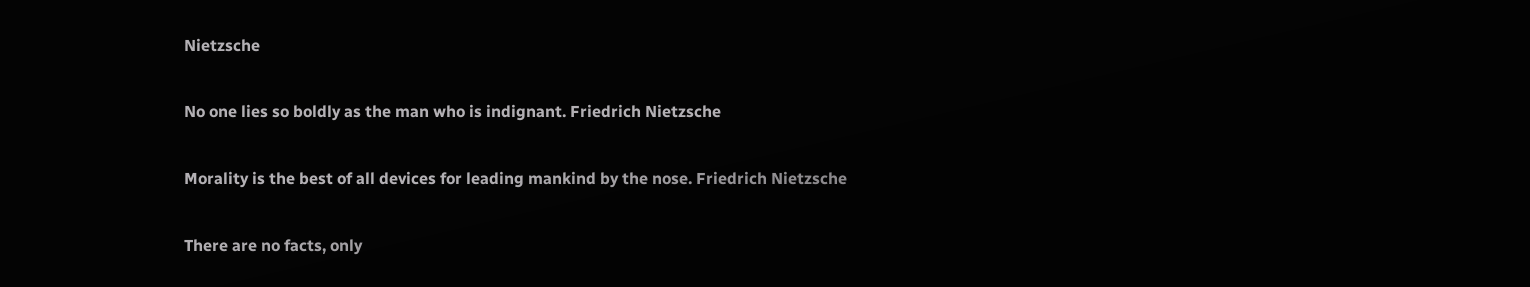Nietzsche

No one lies so boldly as the man who is indignant. Friedrich Nietzsche

Morality is the best of all devices for leading mankind by the nose. Friedrich Nietzsche

There are no facts, only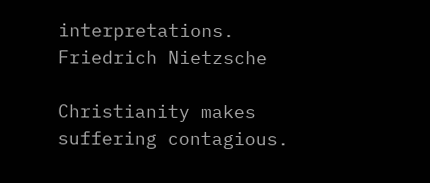interpretations. Friedrich Nietzsche

Christianity makes suffering contagious.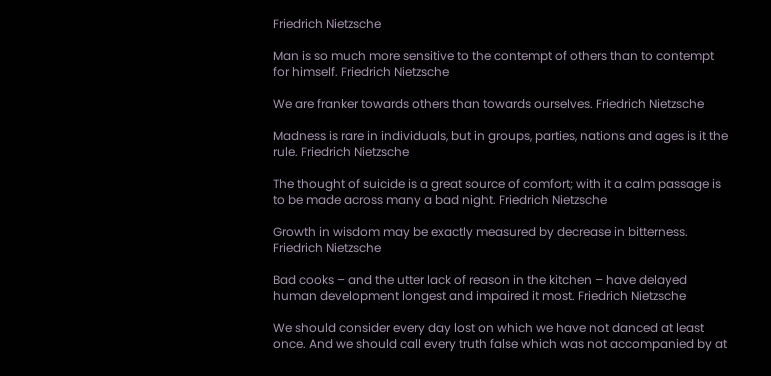Friedrich Nietzsche

Man is so much more sensitive to the contempt of others than to contempt for himself. Friedrich Nietzsche

We are franker towards others than towards ourselves. Friedrich Nietzsche

Madness is rare in individuals, but in groups, parties, nations and ages is it the rule. Friedrich Nietzsche

The thought of suicide is a great source of comfort; with it a calm passage is to be made across many a bad night. Friedrich Nietzsche

Growth in wisdom may be exactly measured by decrease in bitterness. Friedrich Nietzsche

Bad cooks – and the utter lack of reason in the kitchen – have delayed human development longest and impaired it most. Friedrich Nietzsche

We should consider every day lost on which we have not danced at least once. And we should call every truth false which was not accompanied by at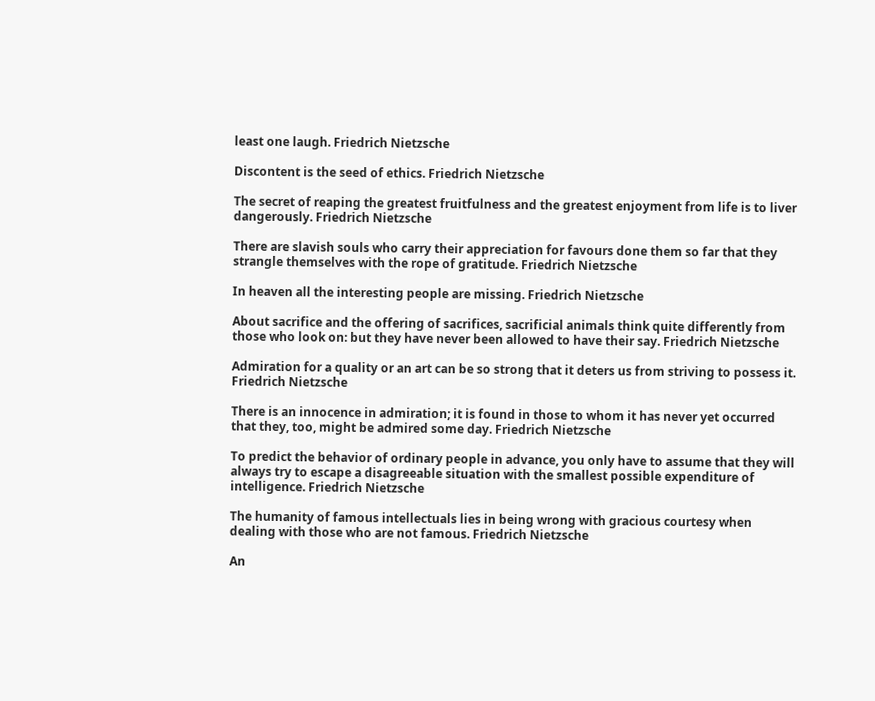least one laugh. Friedrich Nietzsche

Discontent is the seed of ethics. Friedrich Nietzsche

The secret of reaping the greatest fruitfulness and the greatest enjoyment from life is to liver dangerously. Friedrich Nietzsche

There are slavish souls who carry their appreciation for favours done them so far that they strangle themselves with the rope of gratitude. Friedrich Nietzsche

In heaven all the interesting people are missing. Friedrich Nietzsche

About sacrifice and the offering of sacrifices, sacrificial animals think quite differently from those who look on: but they have never been allowed to have their say. Friedrich Nietzsche

Admiration for a quality or an art can be so strong that it deters us from striving to possess it. Friedrich Nietzsche

There is an innocence in admiration; it is found in those to whom it has never yet occurred that they, too, might be admired some day. Friedrich Nietzsche

To predict the behavior of ordinary people in advance, you only have to assume that they will always try to escape a disagreeable situation with the smallest possible expenditure of intelligence. Friedrich Nietzsche

The humanity of famous intellectuals lies in being wrong with gracious courtesy when dealing with those who are not famous. Friedrich Nietzsche

An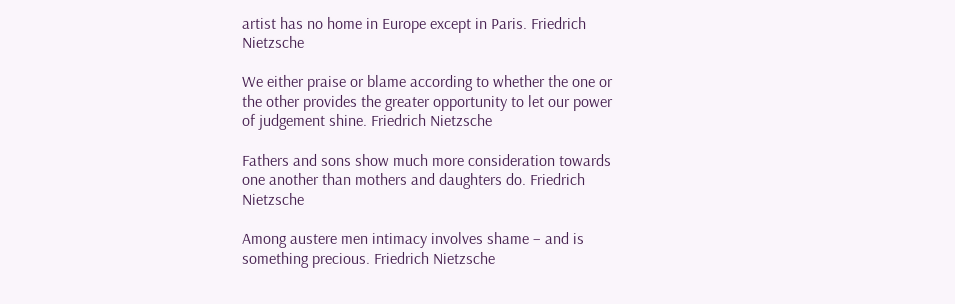artist has no home in Europe except in Paris. Friedrich Nietzsche

We either praise or blame according to whether the one or the other provides the greater opportunity to let our power of judgement shine. Friedrich Nietzsche

Fathers and sons show much more consideration towards one another than mothers and daughters do. Friedrich Nietzsche

Among austere men intimacy involves shame – and is something precious. Friedrich Nietzsche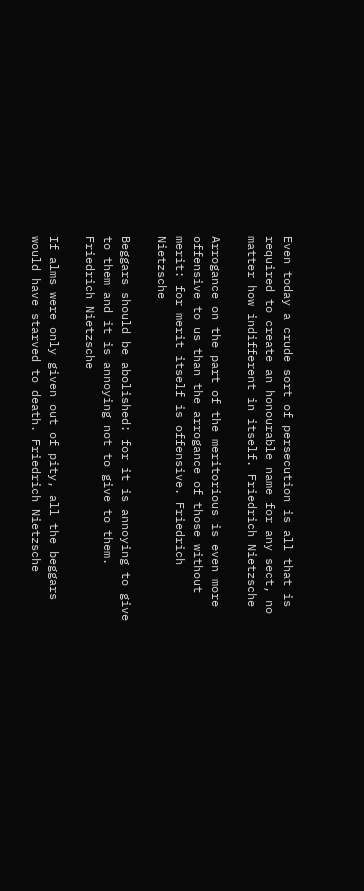Even today a crude sort of persecution is all that is required to create an honourable name for any sect, no matter how indifferent in itself. Friedrich Nietzsche

Arrogance on the part of the meritorious is even more offensive to us than the arrogance of those without merit: for merit itself is offensive. Friedrich Nietzsche

Beggars should be abolished: for it is annoying to give to them and it is annoying not to give to them. Friedrich Nietzsche

If alms were only given out of pity, all the beggars would have starved to death. Friedrich Nietzsche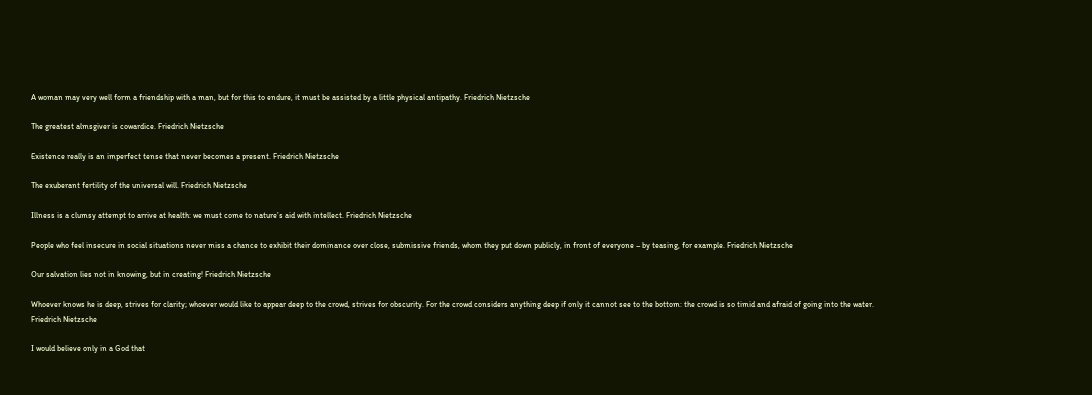A woman may very well form a friendship with a man, but for this to endure, it must be assisted by a little physical antipathy. Friedrich Nietzsche

The greatest almsgiver is cowardice. Friedrich Nietzsche

Existence really is an imperfect tense that never becomes a present. Friedrich Nietzsche

The exuberant fertility of the universal will. Friedrich Nietzsche

Illness is a clumsy attempt to arrive at health: we must come to nature’s aid with intellect. Friedrich Nietzsche

People who feel insecure in social situations never miss a chance to exhibit their dominance over close, submissive friends, whom they put down publicly, in front of everyone – by teasing, for example. Friedrich Nietzsche

Our salvation lies not in knowing, but in creating! Friedrich Nietzsche

Whoever knows he is deep, strives for clarity; whoever would like to appear deep to the crowd, strives for obscurity. For the crowd considers anything deep if only it cannot see to the bottom: the crowd is so timid and afraid of going into the water. Friedrich Nietzsche

I would believe only in a God that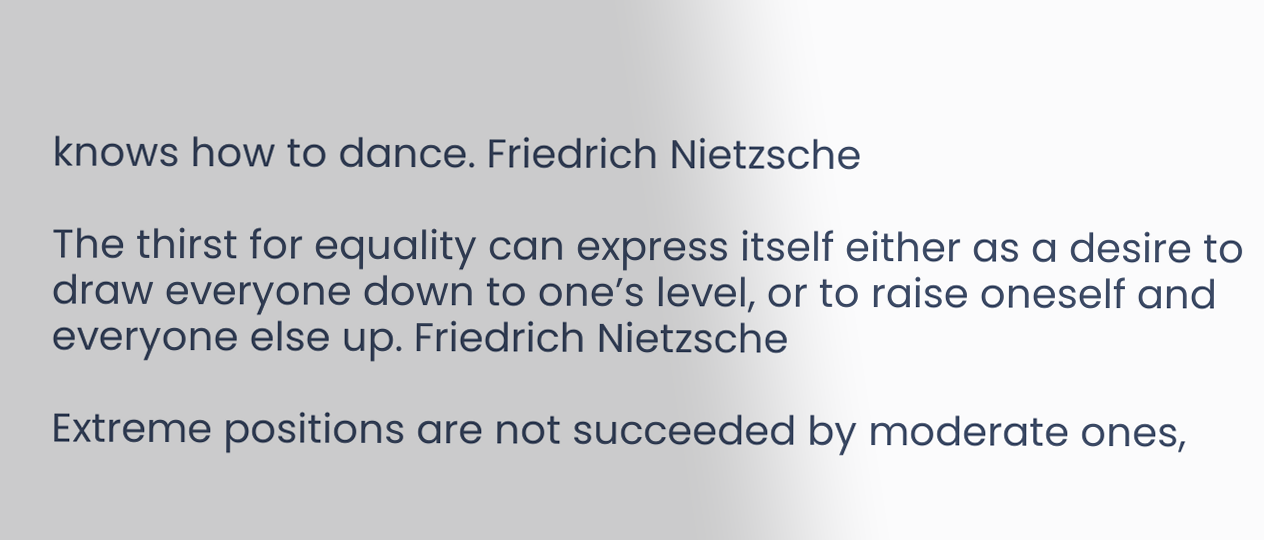knows how to dance. Friedrich Nietzsche

The thirst for equality can express itself either as a desire to draw everyone down to one’s level, or to raise oneself and everyone else up. Friedrich Nietzsche

Extreme positions are not succeeded by moderate ones,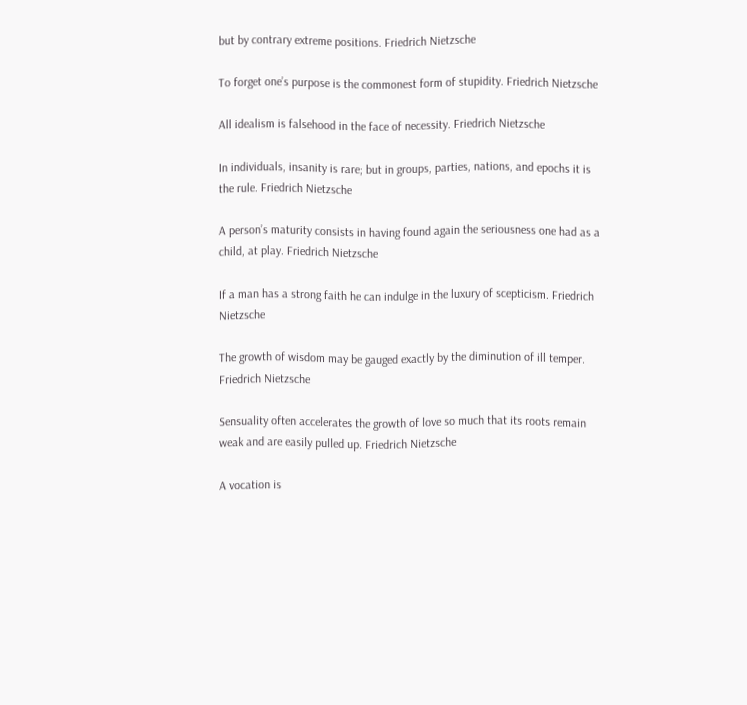but by contrary extreme positions. Friedrich Nietzsche

To forget one’s purpose is the commonest form of stupidity. Friedrich Nietzsche

All idealism is falsehood in the face of necessity. Friedrich Nietzsche

In individuals, insanity is rare; but in groups, parties, nations, and epochs it is the rule. Friedrich Nietzsche

A person’s maturity consists in having found again the seriousness one had as a child, at play. Friedrich Nietzsche

If a man has a strong faith he can indulge in the luxury of scepticism. Friedrich Nietzsche

The growth of wisdom may be gauged exactly by the diminution of ill temper. Friedrich Nietzsche

Sensuality often accelerates the growth of love so much that its roots remain weak and are easily pulled up. Friedrich Nietzsche

A vocation is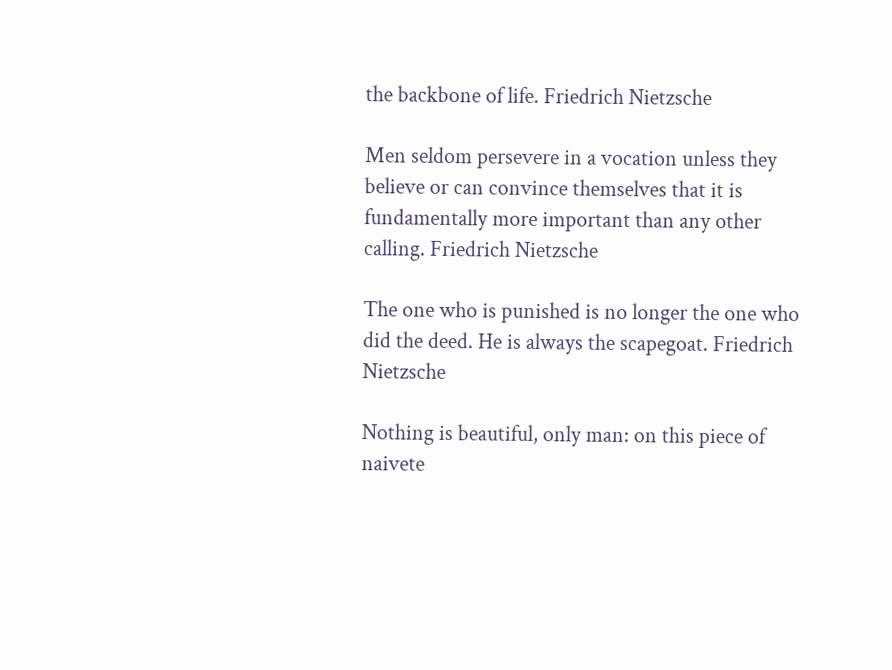the backbone of life. Friedrich Nietzsche

Men seldom persevere in a vocation unless they believe or can convince themselves that it is fundamentally more important than any other calling. Friedrich Nietzsche

The one who is punished is no longer the one who did the deed. He is always the scapegoat. Friedrich Nietzsche

Nothing is beautiful, only man: on this piece of naivete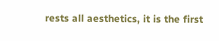rests all aesthetics, it is the first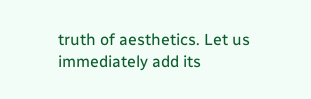truth of aesthetics. Let us immediately add its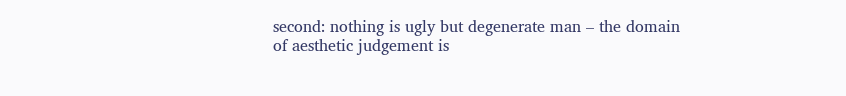second: nothing is ugly but degenerate man – the domain of aesthetic judgement is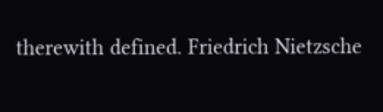therewith defined. Friedrich Nietzsche